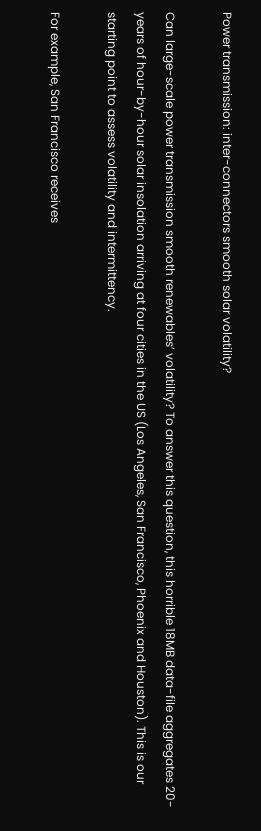Power transmission: inter-connectors smooth solar volatility?

Can large-scale power transmission smooth renewables’ volatility? To answer this question, this horrible 18MB data-file aggregates 20-years of hour-by-hour solar insolation arriving at four cities in the US (Los Angeles, San Francisco, Phoenix and Houston). This is our starting point to assess volatility and intermittency.

For example, San Francisco receives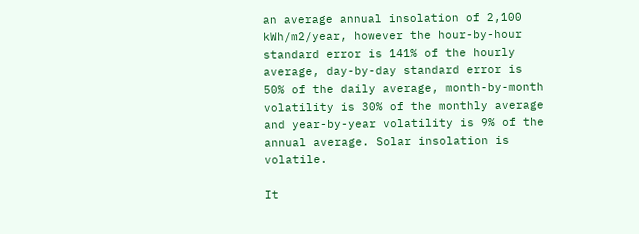an average annual insolation of 2,100 kWh/m2/year, however the hour-by-hour standard error is 141% of the hourly average, day-by-day standard error is 50% of the daily average, month-by-month volatility is 30% of the monthly average and year-by-year volatility is 9% of the annual average. Solar insolation is volatile.

It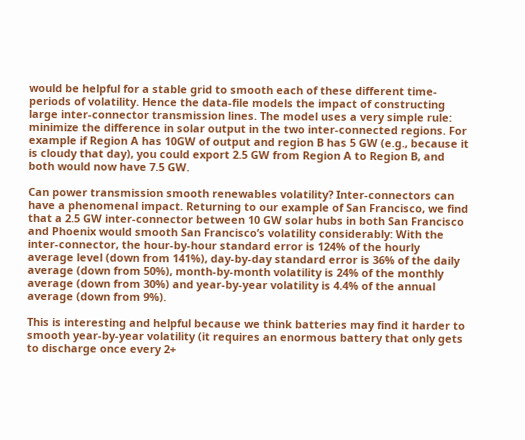would be helpful for a stable grid to smooth each of these different time-periods of volatility. Hence the data-file models the impact of constructing large inter-connector transmission lines. The model uses a very simple rule: minimize the difference in solar output in the two inter-connected regions. For example if Region A has 10GW of output and region B has 5 GW (e.g., because it is cloudy that day), you could export 2.5 GW from Region A to Region B, and both would now have 7.5 GW.

Can power transmission smooth renewables volatility? Inter-connectors can have a phenomenal impact. Returning to our example of San Francisco, we find that a 2.5 GW inter-connector between 10 GW solar hubs in both San Francisco and Phoenix would smooth San Francisco’s volatility considerably: With the inter-connector, the hour-by-hour standard error is 124% of the hourly average level (down from 141%), day-by-day standard error is 36% of the daily average (down from 50%), month-by-month volatility is 24% of the monthly average (down from 30%) and year-by-year volatility is 4.4% of the annual average (down from 9%).

This is interesting and helpful because we think batteries may find it harder to smooth year-by-year volatility (it requires an enormous battery that only gets to discharge once every 2+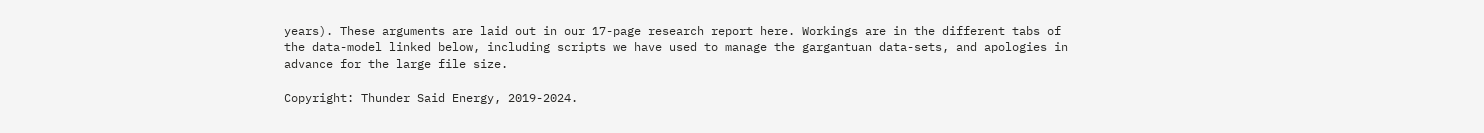years). These arguments are laid out in our 17-page research report here. Workings are in the different tabs of the data-model linked below, including scripts we have used to manage the gargantuan data-sets, and apologies in advance for the large file size.

Copyright: Thunder Said Energy, 2019-2024.